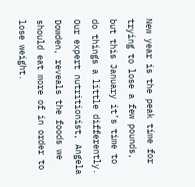New year is the peak time for trying to lose a few pounds, but this January it’s time to do things a little differently. Our expert nutritionist, Angela Dowden, reveals the foods we should eat more of in order to lose weight.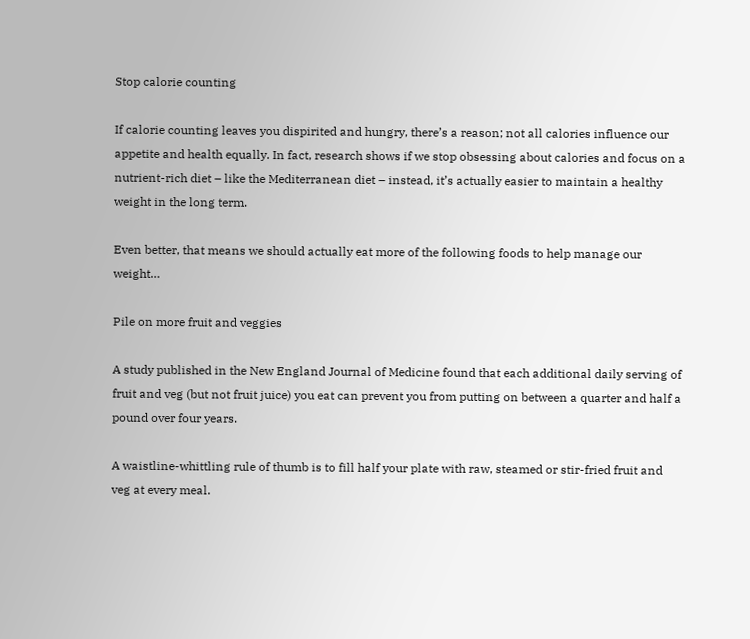Stop calorie counting

If calorie counting leaves you dispirited and hungry, there’s a reason; not all calories influence our appetite and health equally. In fact, research shows if we stop obsessing about calories and focus on a nutrient-rich diet – like the Mediterranean diet – instead, it’s actually easier to maintain a healthy weight in the long term.

Even better, that means we should actually eat more of the following foods to help manage our weight…

Pile on more fruit and veggies

A study published in the New England Journal of Medicine found that each additional daily serving of fruit and veg (but not fruit juice) you eat can prevent you from putting on between a quarter and half a pound over four years.

A waistline-whittling rule of thumb is to fill half your plate with raw, steamed or stir-fried fruit and veg at every meal.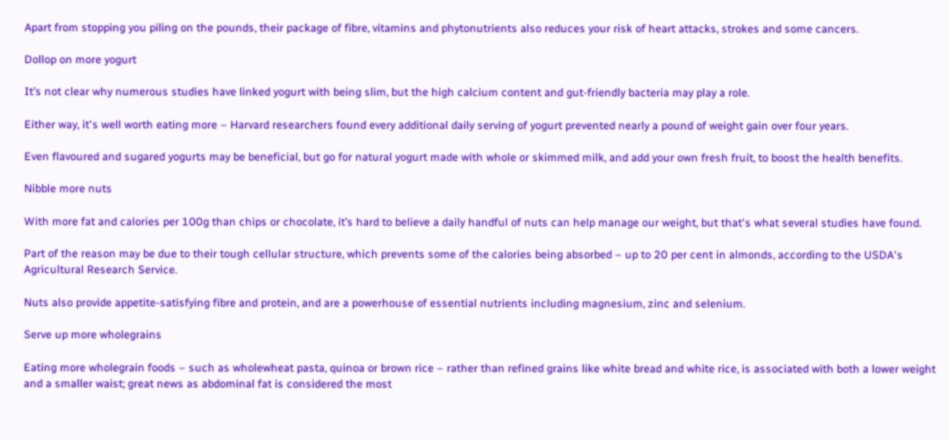Apart from stopping you piling on the pounds, their package of fibre, vitamins and phytonutrients also reduces your risk of heart attacks, strokes and some cancers.

Dollop on more yogurt

It’s not clear why numerous studies have linked yogurt with being slim, but the high calcium content and gut-friendly bacteria may play a role.

Either way, it's well worth eating more – Harvard researchers found every additional daily serving of yogurt prevented nearly a pound of weight gain over four years.

Even flavoured and sugared yogurts may be beneficial, but go for natural yogurt made with whole or skimmed milk, and add your own fresh fruit, to boost the health benefits.

Nibble more nuts

With more fat and calories per 100g than chips or chocolate, it’s hard to believe a daily handful of nuts can help manage our weight, but that's what several studies have found.

Part of the reason may be due to their tough cellular structure, which prevents some of the calories being absorbed – up to 20 per cent in almonds, according to the USDA's Agricultural Research Service.

Nuts also provide appetite-satisfying fibre and protein, and are a powerhouse of essential nutrients including magnesium, zinc and selenium.

Serve up more wholegrains

Eating more wholegrain foods – such as wholewheat pasta, quinoa or brown rice – rather than refined grains like white bread and white rice, is associated with both a lower weight and a smaller waist; great news as abdominal fat is considered the most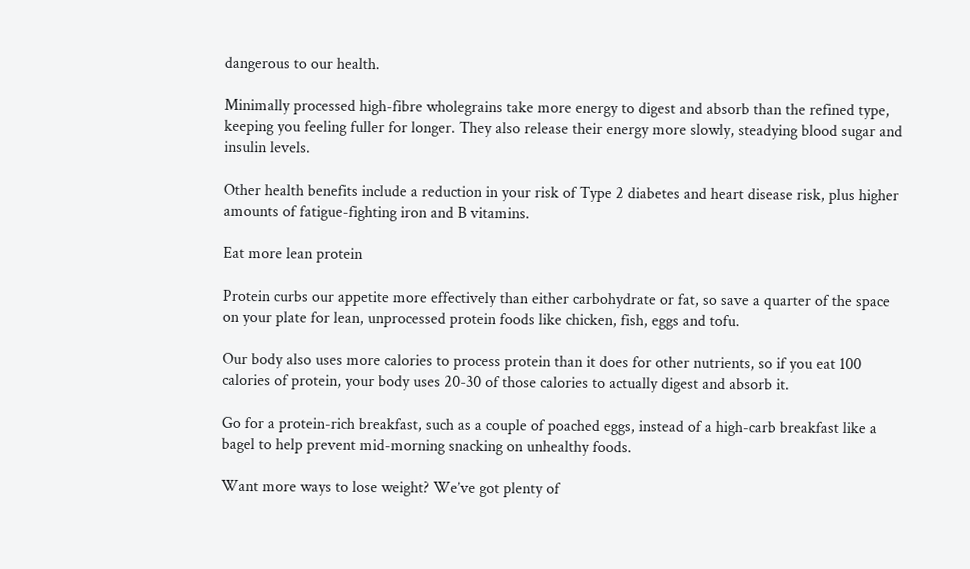dangerous to our health.

Minimally processed high-fibre wholegrains take more energy to digest and absorb than the refined type, keeping you feeling fuller for longer. They also release their energy more slowly, steadying blood sugar and insulin levels.

Other health benefits include a reduction in your risk of Type 2 diabetes and heart disease risk, plus higher amounts of fatigue-fighting iron and B vitamins.

Eat more lean protein

Protein curbs our appetite more effectively than either carbohydrate or fat, so save a quarter of the space on your plate for lean, unprocessed protein foods like chicken, fish, eggs and tofu.

Our body also uses more calories to process protein than it does for other nutrients, so if you eat 100 calories of protein, your body uses 20-30 of those calories to actually digest and absorb it.

Go for a protein-rich breakfast, such as a couple of poached eggs, instead of a high-carb breakfast like a bagel to help prevent mid-morning snacking on unhealthy foods.

Want more ways to lose weight? We’ve got plenty of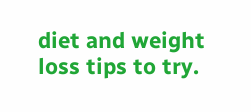diet and weight loss tips to try.